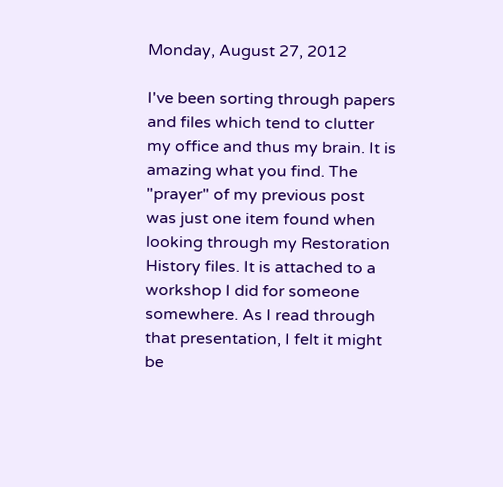Monday, August 27, 2012

I've been sorting through papers and files which tend to clutter my office and thus my brain. It is amazing what you find. The "prayer" of my previous post was just one item found when looking through my Restoration History files. It is attached to a workshop I did for someone somewhere. As I read through that presentation, I felt it might be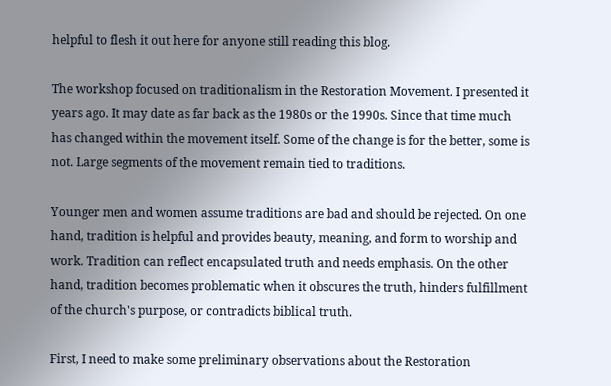helpful to flesh it out here for anyone still reading this blog.

The workshop focused on traditionalism in the Restoration Movement. I presented it years ago. It may date as far back as the 1980s or the 1990s. Since that time much has changed within the movement itself. Some of the change is for the better, some is not. Large segments of the movement remain tied to traditions.

Younger men and women assume traditions are bad and should be rejected. On one hand, tradition is helpful and provides beauty, meaning, and form to worship and work. Tradition can reflect encapsulated truth and needs emphasis. On the other hand, tradition becomes problematic when it obscures the truth, hinders fulfillment of the church's purpose, or contradicts biblical truth.

First, I need to make some preliminary observations about the Restoration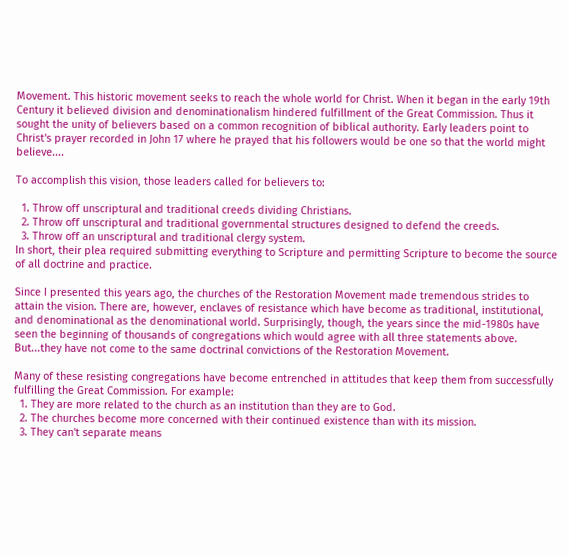Movement. This historic movement seeks to reach the whole world for Christ. When it began in the early 19th Century it believed division and denominationalism hindered fulfillment of the Great Commission. Thus it sought the unity of believers based on a common recognition of biblical authority. Early leaders point to Christ's prayer recorded in John 17 where he prayed that his followers would be one so that the world might believe....

To accomplish this vision, those leaders called for believers to:

  1. Throw off unscriptural and traditional creeds dividing Christians.
  2. Throw off unscriptural and traditional governmental structures designed to defend the creeds.
  3. Throw off an unscriptural and traditional clergy system.
In short, their plea required submitting everything to Scripture and permitting Scripture to become the source of all doctrine and practice.

Since I presented this years ago, the churches of the Restoration Movement made tremendous strides to attain the vision. There are, however, enclaves of resistance which have become as traditional, institutional, and denominational as the denominational world. Surprisingly, though, the years since the mid-1980s have seen the beginning of thousands of congregations which would agree with all three statements above. But...they have not come to the same doctrinal convictions of the Restoration Movement.

Many of these resisting congregations have become entrenched in attitudes that keep them from successfully fulfilling the Great Commission. For example:
  1. They are more related to the church as an institution than they are to God.
  2. The churches become more concerned with their continued existence than with its mission.
  3. They can't separate means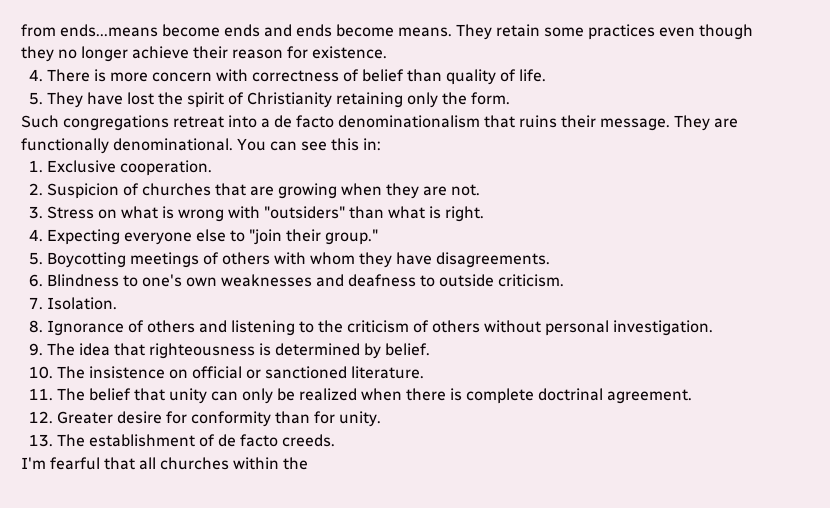from ends...means become ends and ends become means. They retain some practices even though they no longer achieve their reason for existence.
  4. There is more concern with correctness of belief than quality of life.
  5. They have lost the spirit of Christianity retaining only the form.
Such congregations retreat into a de facto denominationalism that ruins their message. They are functionally denominational. You can see this in:
  1. Exclusive cooperation.
  2. Suspicion of churches that are growing when they are not.
  3. Stress on what is wrong with "outsiders" than what is right.
  4. Expecting everyone else to "join their group."
  5. Boycotting meetings of others with whom they have disagreements.
  6. Blindness to one's own weaknesses and deafness to outside criticism.
  7. Isolation.
  8. Ignorance of others and listening to the criticism of others without personal investigation.
  9. The idea that righteousness is determined by belief.
  10. The insistence on official or sanctioned literature.
  11. The belief that unity can only be realized when there is complete doctrinal agreement.
  12. Greater desire for conformity than for unity.
  13. The establishment of de facto creeds.
I'm fearful that all churches within the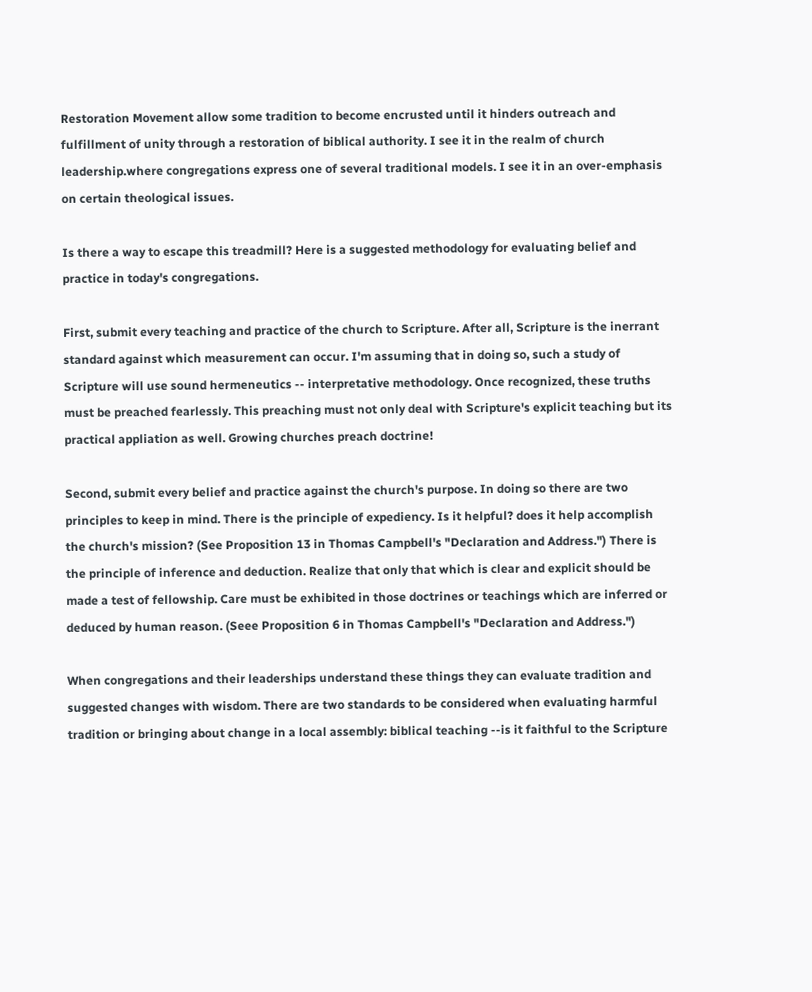Restoration Movement allow some tradition to become encrusted until it hinders outreach and fulfillment of unity through a restoration of biblical authority. I see it in the realm of church leadership.where congregations express one of several traditional models. I see it in an over-emphasis on certain theological issues.

Is there a way to escape this treadmill? Here is a suggested methodology for evaluating belief and practice in today's congregations.

First, submit every teaching and practice of the church to Scripture. After all, Scripture is the inerrant standard against which measurement can occur. I'm assuming that in doing so, such a study of Scripture will use sound hermeneutics -- interpretative methodology. Once recognized, these truths must be preached fearlessly. This preaching must not only deal with Scripture's explicit teaching but its practical appliation as well. Growing churches preach doctrine!

Second, submit every belief and practice against the church's purpose. In doing so there are two principles to keep in mind. There is the principle of expediency. Is it helpful? does it help accomplish the church's mission? (See Proposition 13 in Thomas Campbell's "Declaration and Address.") There is the principle of inference and deduction. Realize that only that which is clear and explicit should be made a test of fellowship. Care must be exhibited in those doctrines or teachings which are inferred or deduced by human reason. (Seee Proposition 6 in Thomas Campbell's "Declaration and Address.")

When congregations and their leaderships understand these things they can evaluate tradition and suggested changes with wisdom. There are two standards to be considered when evaluating harmful tradition or bringing about change in a local assembly: biblical teaching --is it faithful to the Scripture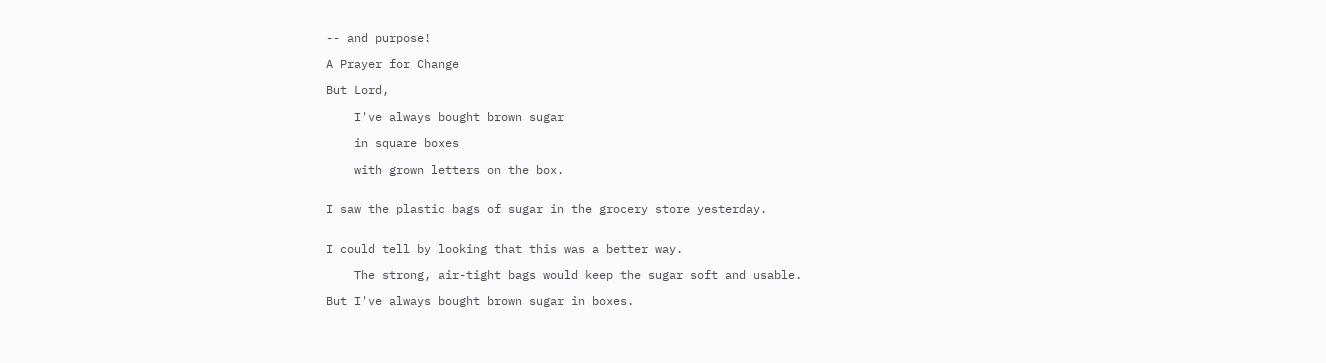-- and purpose!

A Prayer for Change

But Lord,

    I've always bought brown sugar

    in square boxes

    with grown letters on the box.


I saw the plastic bags of sugar in the grocery store yesterday.


I could tell by looking that this was a better way.

    The strong, air-tight bags would keep the sugar soft and usable.

But I've always bought brown sugar in boxes.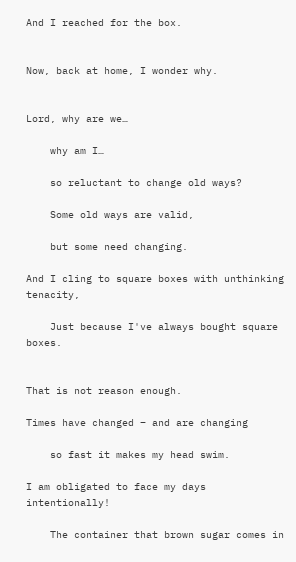And I reached for the box.


Now, back at home, I wonder why.


Lord, why are we…

    why am I…

    so reluctant to change old ways?

    Some old ways are valid,

    but some need changing.

And I cling to square boxes with unthinking tenacity,

    Just because I've always bought square boxes.


That is not reason enough.

Times have changed – and are changing

    so fast it makes my head swim.

I am obligated to face my days intentionally!

    The container that brown sugar comes in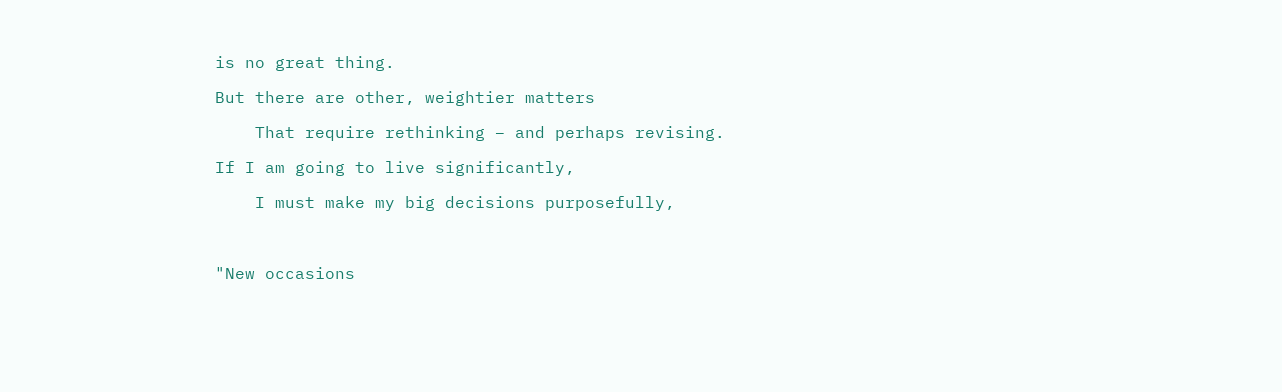is no great thing.

But there are other, weightier matters

    That require rethinking – and perhaps revising.

If I am going to live significantly,

    I must make my big decisions purposefully,



"New occasions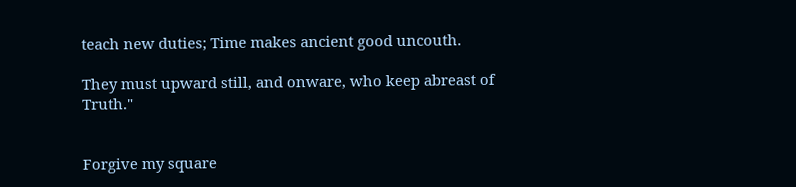teach new duties; Time makes ancient good uncouth.

They must upward still, and onware, who keep abreast of Truth."


Forgive my square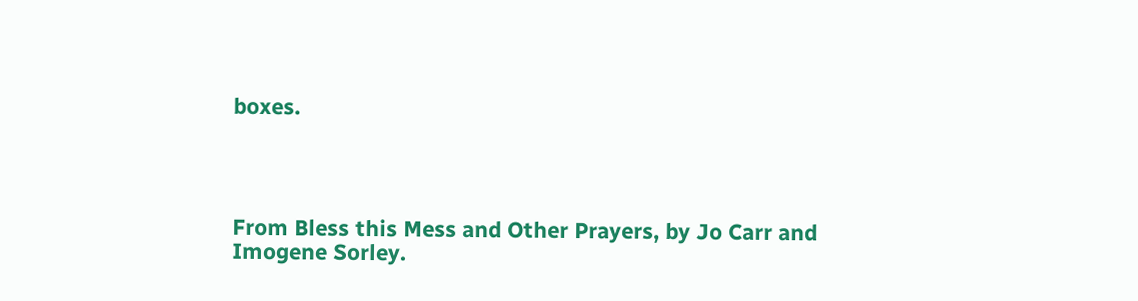boxes.




From Bless this Mess and Other Prayers, by Jo Carr and Imogene Sorley.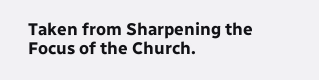Taken from Sharpening the Focus of the Church.